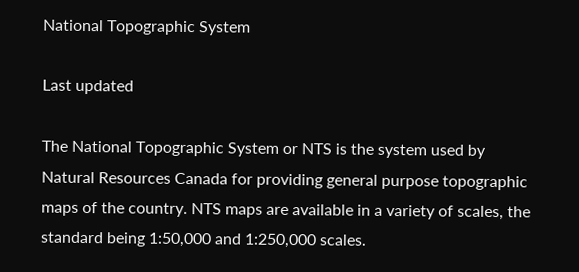National Topographic System

Last updated

The National Topographic System or NTS is the system used by Natural Resources Canada for providing general purpose topographic maps of the country. NTS maps are available in a variety of scales, the standard being 1:50,000 and 1:250,000 scales.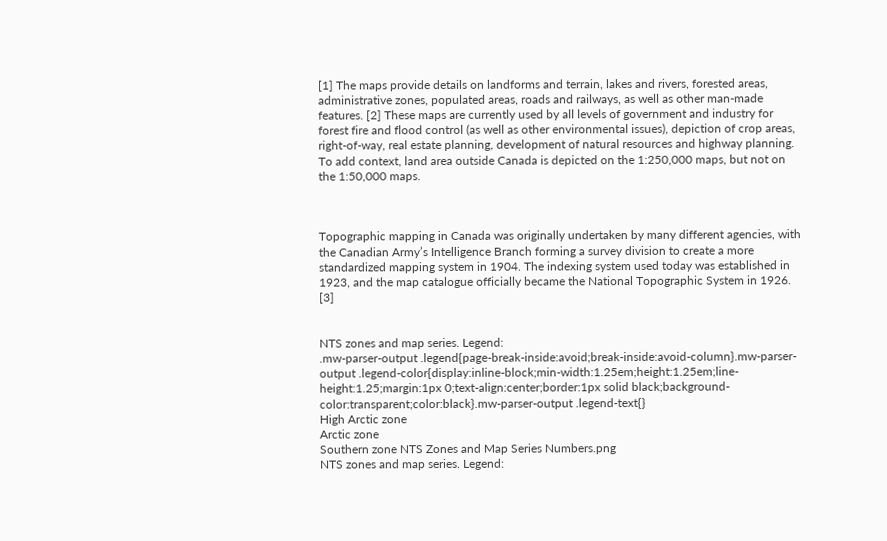[1] The maps provide details on landforms and terrain, lakes and rivers, forested areas, administrative zones, populated areas, roads and railways, as well as other man-made features. [2] These maps are currently used by all levels of government and industry for forest fire and flood control (as well as other environmental issues), depiction of crop areas, right-of-way, real estate planning, development of natural resources and highway planning. To add context, land area outside Canada is depicted on the 1:250,000 maps, but not on the 1:50,000 maps.



Topographic mapping in Canada was originally undertaken by many different agencies, with the Canadian Army’s Intelligence Branch forming a survey division to create a more standardized mapping system in 1904. The indexing system used today was established in 1923, and the map catalogue officially became the National Topographic System in 1926. [3]


NTS zones and map series. Legend:
.mw-parser-output .legend{page-break-inside:avoid;break-inside:avoid-column}.mw-parser-output .legend-color{display:inline-block;min-width:1.25em;height:1.25em;line-height:1.25;margin:1px 0;text-align:center;border:1px solid black;background-color:transparent;color:black}.mw-parser-output .legend-text{}
High Arctic zone
Arctic zone
Southern zone NTS Zones and Map Series Numbers.png
NTS zones and map series. Legend: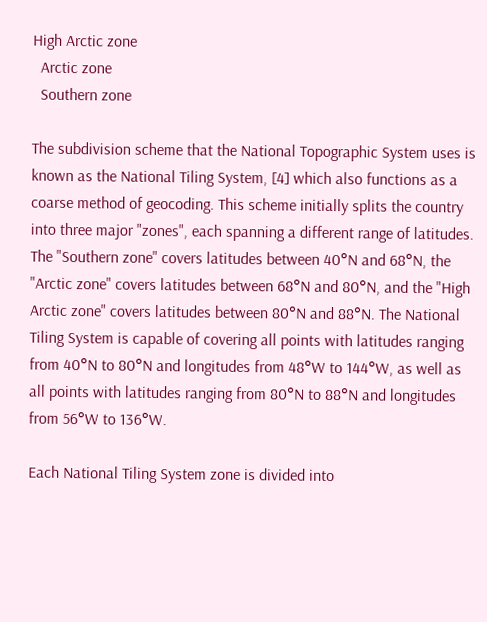High Arctic zone
  Arctic zone
  Southern zone

The subdivision scheme that the National Topographic System uses is known as the National Tiling System, [4] which also functions as a coarse method of geocoding. This scheme initially splits the country into three major "zones", each spanning a different range of latitudes. The "Southern zone" covers latitudes between 40°N and 68°N, the "Arctic zone" covers latitudes between 68°N and 80°N, and the "High Arctic zone" covers latitudes between 80°N and 88°N. The National Tiling System is capable of covering all points with latitudes ranging from 40°N to 80°N and longitudes from 48°W to 144°W, as well as all points with latitudes ranging from 80°N to 88°N and longitudes from 56°W to 136°W.

Each National Tiling System zone is divided into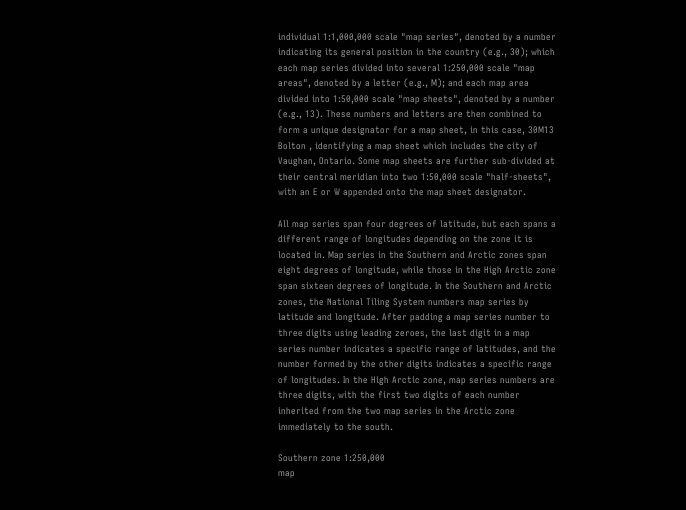individual 1:1,000,000 scale "map series", denoted by a number indicating its general position in the country (e.g., 30); which each map series divided into several 1:250,000 scale "map areas", denoted by a letter (e.g., M); and each map area divided into 1:50,000 scale "map sheets", denoted by a number (e.g., 13). These numbers and letters are then combined to form a unique designator for a map sheet, in this case, 30M13 Bolton , identifying a map sheet which includes the city of Vaughan, Ontario. Some map sheets are further sub-divided at their central meridian into two 1:50,000 scale "half-sheets", with an E or W appended onto the map sheet designator.

All map series span four degrees of latitude, but each spans a different range of longitudes depending on the zone it is located in. Map series in the Southern and Arctic zones span eight degrees of longitude, while those in the High Arctic zone span sixteen degrees of longitude. In the Southern and Arctic zones, the National Tiling System numbers map series by latitude and longitude. After padding a map series number to three digits using leading zeroes, the last digit in a map series number indicates a specific range of latitudes, and the number formed by the other digits indicates a specific range of longitudes. In the High Arctic zone, map series numbers are three digits, with the first two digits of each number inherited from the two map series in the Arctic zone immediately to the south.

Southern zone 1:250,000
map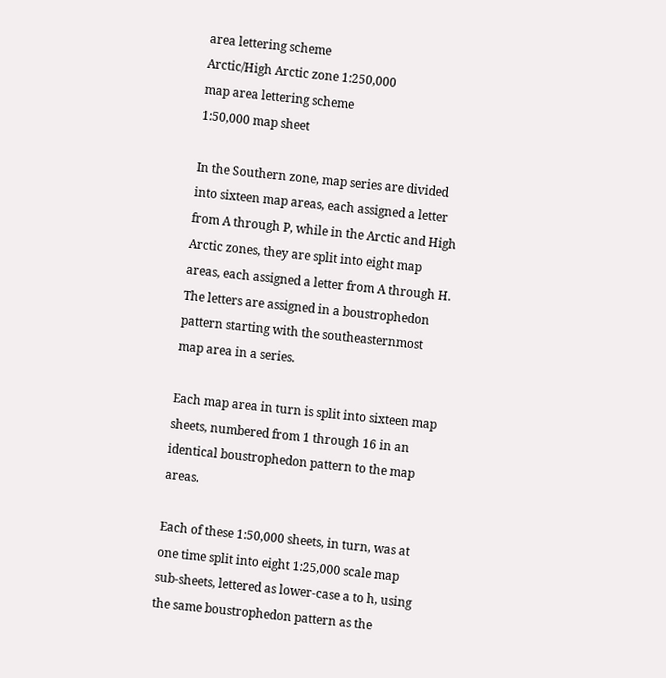area lettering scheme
Arctic/High Arctic zone 1:250,000
map area lettering scheme
1:50,000 map sheet

In the Southern zone, map series are divided into sixteen map areas, each assigned a letter from A through P, while in the Arctic and High Arctic zones, they are split into eight map areas, each assigned a letter from A through H. The letters are assigned in a boustrophedon pattern starting with the southeasternmost map area in a series.

Each map area in turn is split into sixteen map sheets, numbered from 1 through 16 in an identical boustrophedon pattern to the map areas.

Each of these 1:50,000 sheets, in turn, was at one time split into eight 1:25,000 scale map sub-sheets, lettered as lower-case a to h, using the same boustrophedon pattern as the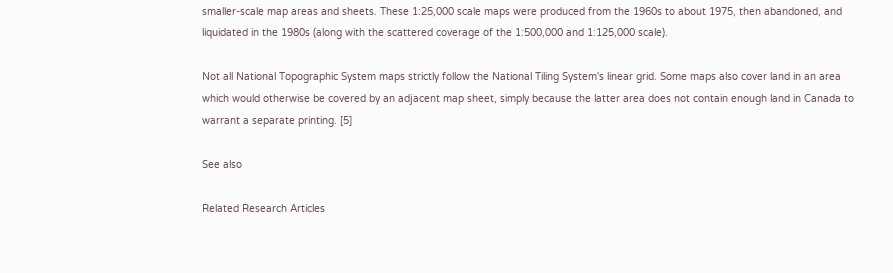smaller-scale map areas and sheets. These 1:25,000 scale maps were produced from the 1960s to about 1975, then abandoned, and liquidated in the 1980s (along with the scattered coverage of the 1:500,000 and 1:125,000 scale).

Not all National Topographic System maps strictly follow the National Tiling System's linear grid. Some maps also cover land in an area which would otherwise be covered by an adjacent map sheet, simply because the latter area does not contain enough land in Canada to warrant a separate printing. [5]

See also

Related Research Articles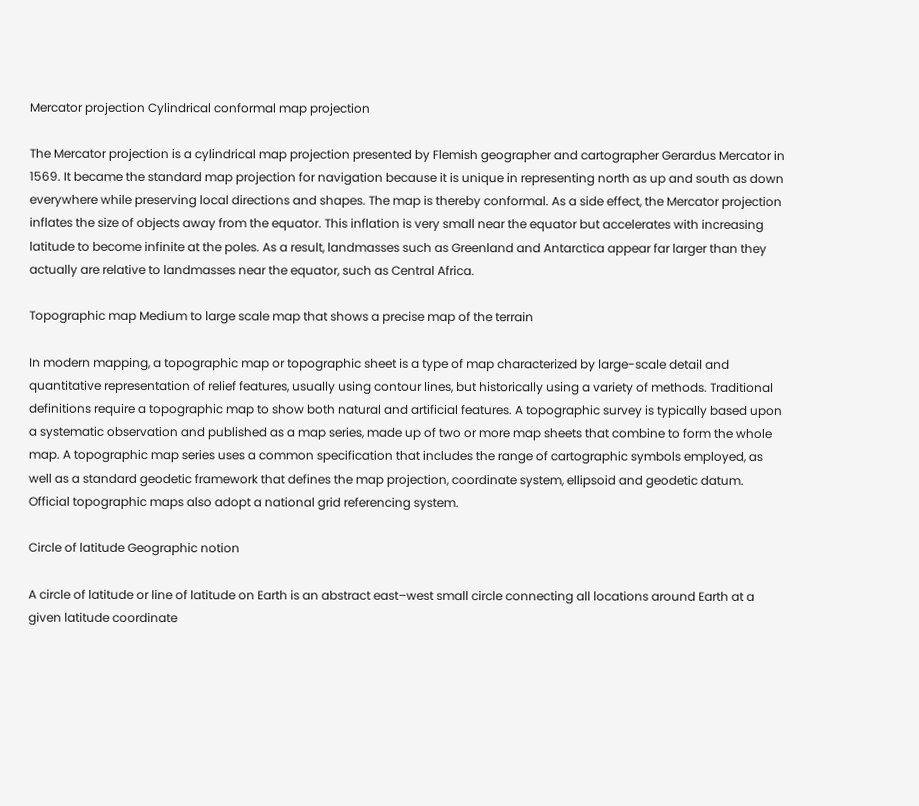Mercator projection Cylindrical conformal map projection

The Mercator projection is a cylindrical map projection presented by Flemish geographer and cartographer Gerardus Mercator in 1569. It became the standard map projection for navigation because it is unique in representing north as up and south as down everywhere while preserving local directions and shapes. The map is thereby conformal. As a side effect, the Mercator projection inflates the size of objects away from the equator. This inflation is very small near the equator but accelerates with increasing latitude to become infinite at the poles. As a result, landmasses such as Greenland and Antarctica appear far larger than they actually are relative to landmasses near the equator, such as Central Africa.

Topographic map Medium to large scale map that shows a precise map of the terrain

In modern mapping, a topographic map or topographic sheet is a type of map characterized by large-scale detail and quantitative representation of relief features, usually using contour lines, but historically using a variety of methods. Traditional definitions require a topographic map to show both natural and artificial features. A topographic survey is typically based upon a systematic observation and published as a map series, made up of two or more map sheets that combine to form the whole map. A topographic map series uses a common specification that includes the range of cartographic symbols employed, as well as a standard geodetic framework that defines the map projection, coordinate system, ellipsoid and geodetic datum. Official topographic maps also adopt a national grid referencing system.

Circle of latitude Geographic notion

A circle of latitude or line of latitude on Earth is an abstract east–west small circle connecting all locations around Earth at a given latitude coordinate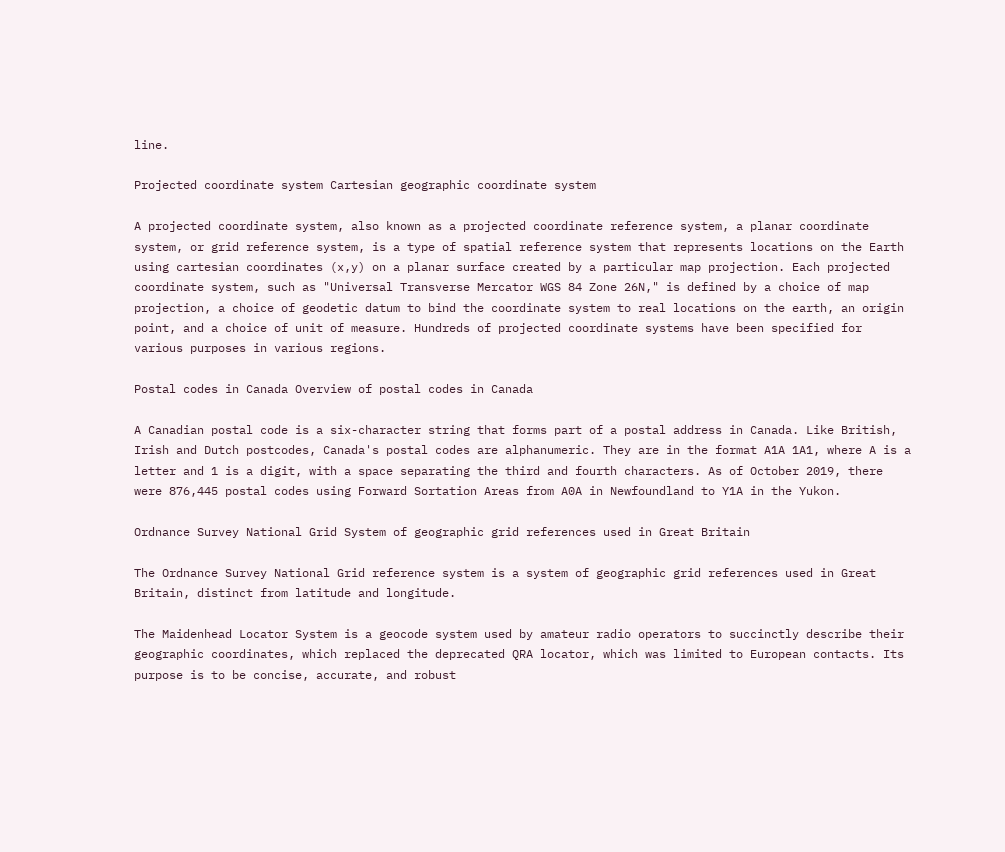line.

Projected coordinate system Cartesian geographic coordinate system

A projected coordinate system, also known as a projected coordinate reference system, a planar coordinate system, or grid reference system, is a type of spatial reference system that represents locations on the Earth using cartesian coordinates (x,y) on a planar surface created by a particular map projection. Each projected coordinate system, such as "Universal Transverse Mercator WGS 84 Zone 26N," is defined by a choice of map projection, a choice of geodetic datum to bind the coordinate system to real locations on the earth, an origin point, and a choice of unit of measure. Hundreds of projected coordinate systems have been specified for various purposes in various regions.

Postal codes in Canada Overview of postal codes in Canada

A Canadian postal code is a six-character string that forms part of a postal address in Canada. Like British, Irish and Dutch postcodes, Canada's postal codes are alphanumeric. They are in the format A1A 1A1, where A is a letter and 1 is a digit, with a space separating the third and fourth characters. As of October 2019, there were 876,445 postal codes using Forward Sortation Areas from A0A in Newfoundland to Y1A in the Yukon.

Ordnance Survey National Grid System of geographic grid references used in Great Britain

The Ordnance Survey National Grid reference system is a system of geographic grid references used in Great Britain, distinct from latitude and longitude.

The Maidenhead Locator System is a geocode system used by amateur radio operators to succinctly describe their geographic coordinates, which replaced the deprecated QRA locator, which was limited to European contacts. Its purpose is to be concise, accurate, and robust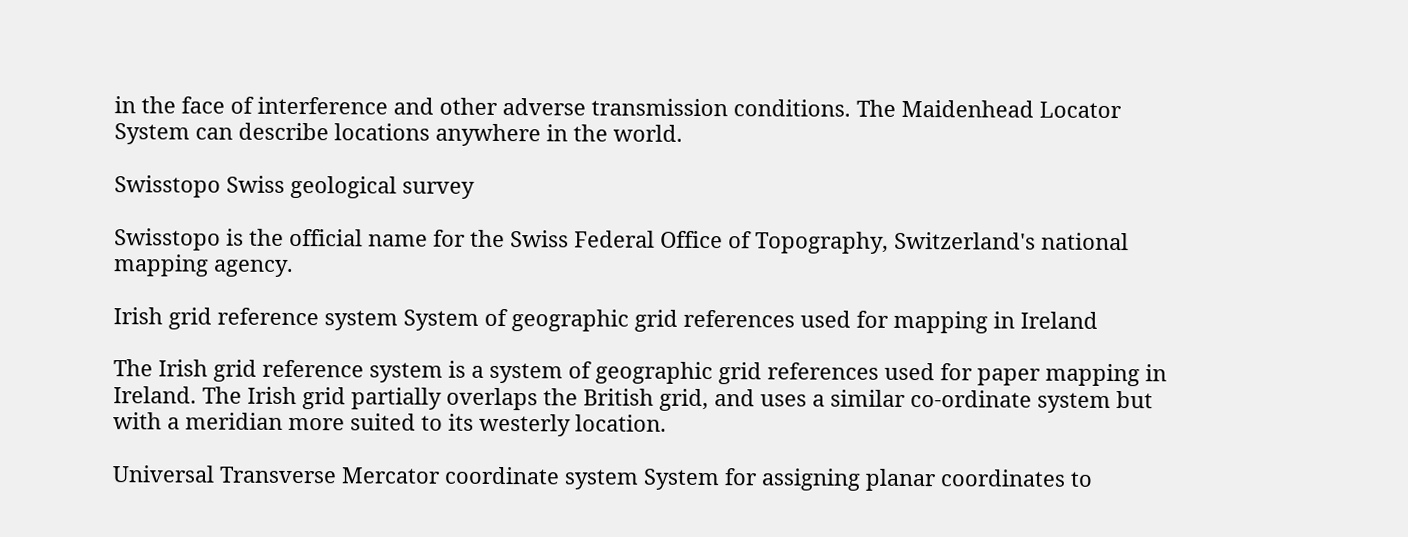in the face of interference and other adverse transmission conditions. The Maidenhead Locator System can describe locations anywhere in the world.

Swisstopo Swiss geological survey

Swisstopo is the official name for the Swiss Federal Office of Topography, Switzerland's national mapping agency.

Irish grid reference system System of geographic grid references used for mapping in Ireland

The Irish grid reference system is a system of geographic grid references used for paper mapping in Ireland. The Irish grid partially overlaps the British grid, and uses a similar co-ordinate system but with a meridian more suited to its westerly location.

Universal Transverse Mercator coordinate system System for assigning planar coordinates to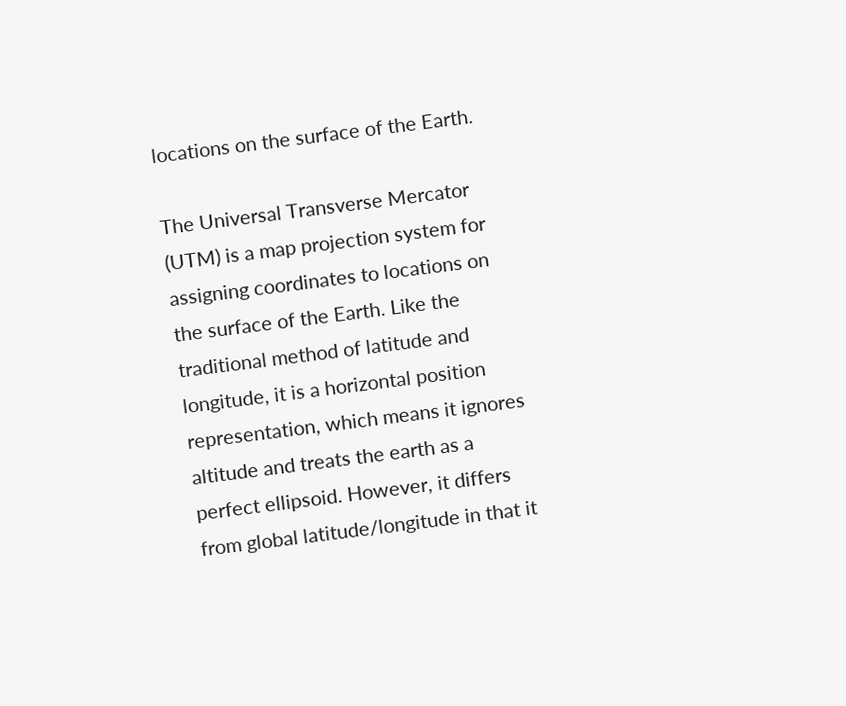locations on the surface of the Earth.

The Universal Transverse Mercator (UTM) is a map projection system for assigning coordinates to locations on the surface of the Earth. Like the traditional method of latitude and longitude, it is a horizontal position representation, which means it ignores altitude and treats the earth as a perfect ellipsoid. However, it differs from global latitude/longitude in that it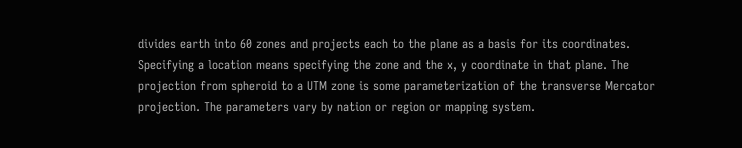divides earth into 60 zones and projects each to the plane as a basis for its coordinates. Specifying a location means specifying the zone and the x, y coordinate in that plane. The projection from spheroid to a UTM zone is some parameterization of the transverse Mercator projection. The parameters vary by nation or region or mapping system.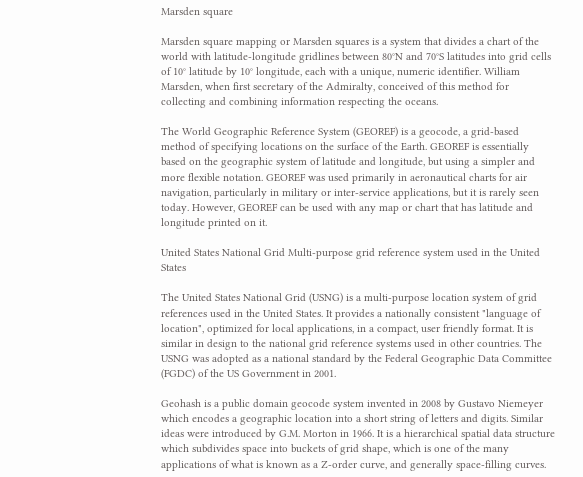Marsden square

Marsden square mapping or Marsden squares is a system that divides a chart of the world with latitude-longitude gridlines between 80°N and 70°S latitudes into grid cells of 10° latitude by 10° longitude, each with a unique, numeric identifier. William Marsden, when first secretary of the Admiralty, conceived of this method for collecting and combining information respecting the oceans.

The World Geographic Reference System (GEOREF) is a geocode, a grid-based method of specifying locations on the surface of the Earth. GEOREF is essentially based on the geographic system of latitude and longitude, but using a simpler and more flexible notation. GEOREF was used primarily in aeronautical charts for air navigation, particularly in military or inter-service applications, but it is rarely seen today. However, GEOREF can be used with any map or chart that has latitude and longitude printed on it.

United States National Grid Multi-purpose grid reference system used in the United States

The United States National Grid (USNG) is a multi-purpose location system of grid references used in the United States. It provides a nationally consistent "language of location", optimized for local applications, in a compact, user friendly format. It is similar in design to the national grid reference systems used in other countries. The USNG was adopted as a national standard by the Federal Geographic Data Committee (FGDC) of the US Government in 2001.

Geohash is a public domain geocode system invented in 2008 by Gustavo Niemeyer which encodes a geographic location into a short string of letters and digits. Similar ideas were introduced by G.M. Morton in 1966. It is a hierarchical spatial data structure which subdivides space into buckets of grid shape, which is one of the many applications of what is known as a Z-order curve, and generally space-filling curves.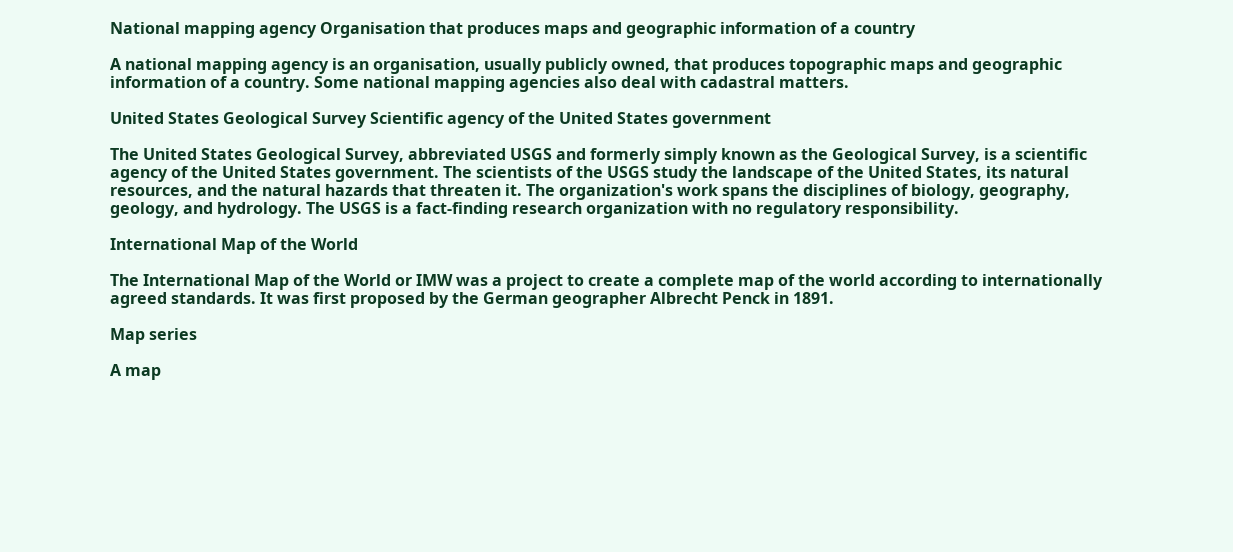National mapping agency Organisation that produces maps and geographic information of a country

A national mapping agency is an organisation, usually publicly owned, that produces topographic maps and geographic information of a country. Some national mapping agencies also deal with cadastral matters.

United States Geological Survey Scientific agency of the United States government

The United States Geological Survey, abbreviated USGS and formerly simply known as the Geological Survey, is a scientific agency of the United States government. The scientists of the USGS study the landscape of the United States, its natural resources, and the natural hazards that threaten it. The organization's work spans the disciplines of biology, geography, geology, and hydrology. The USGS is a fact-finding research organization with no regulatory responsibility.

International Map of the World

The International Map of the World or IMW was a project to create a complete map of the world according to internationally agreed standards. It was first proposed by the German geographer Albrecht Penck in 1891.

Map series

A map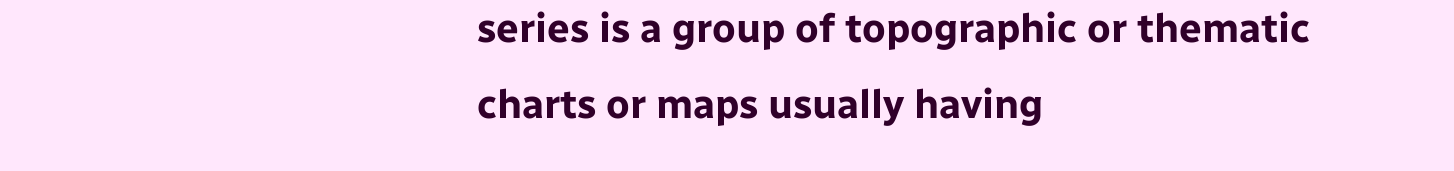series is a group of topographic or thematic charts or maps usually having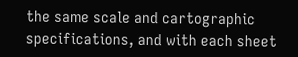the same scale and cartographic specifications, and with each sheet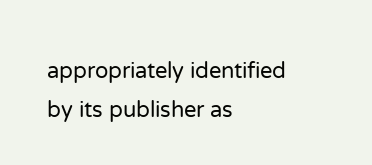appropriately identified by its publisher as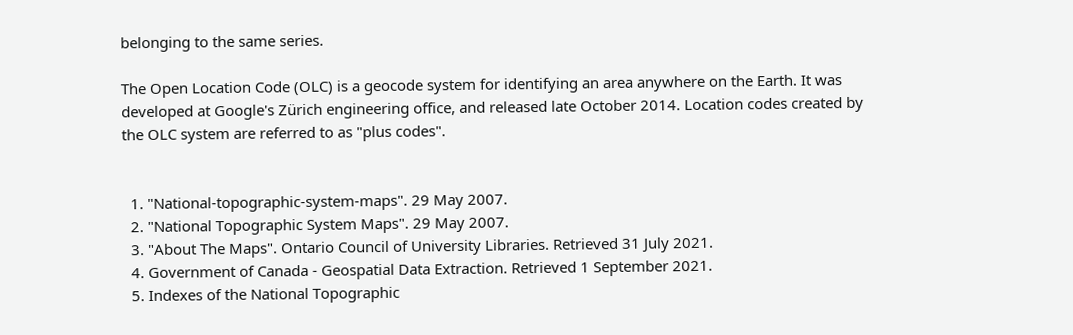belonging to the same series.

The Open Location Code (OLC) is a geocode system for identifying an area anywhere on the Earth. It was developed at Google's Zürich engineering office, and released late October 2014. Location codes created by the OLC system are referred to as "plus codes".


  1. "National-topographic-system-maps". 29 May 2007.
  2. "National Topographic System Maps". 29 May 2007.
  3. "About The Maps". Ontario Council of University Libraries. Retrieved 31 July 2021.
  4. Government of Canada - Geospatial Data Extraction. Retrieved 1 September 2021.
  5. Indexes of the National Topographic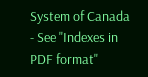System of Canada - See "Indexes in PDF format"